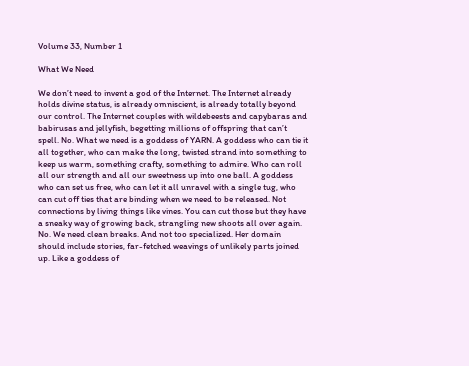Volume 33, Number 1

What We Need

We don’t need to invent a god of the Internet. The Internet already holds divine status, is already omniscient, is already totally beyond our control. The Internet couples with wildebeests and capybaras and babirusas and jellyfish, begetting millions of offspring that can’t spell. No. What we need is a goddess of YARN. A goddess who can tie it all together, who can make the long, twisted strand into something to keep us warm, something crafty, something to admire. Who can roll all our strength and all our sweetness up into one ball. A goddess who can set us free, who can let it all unravel with a single tug, who can cut off ties that are binding when we need to be released. Not connections by living things like vines. You can cut those but they have a sneaky way of growing back, strangling new shoots all over again. No. We need clean breaks. And not too specialized. Her domain should include stories, far-fetched weavings of unlikely parts joined up. Like a goddess of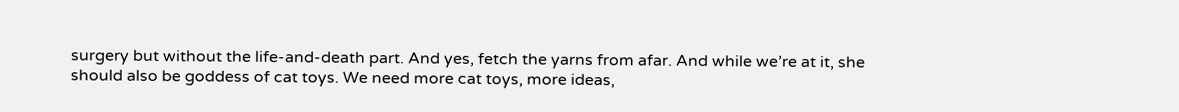surgery but without the life-and-death part. And yes, fetch the yarns from afar. And while we’re at it, she should also be goddess of cat toys. We need more cat toys, more ideas,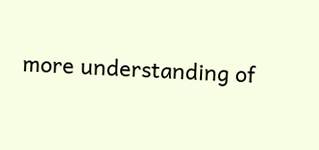more understanding of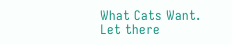What Cats Want. Let there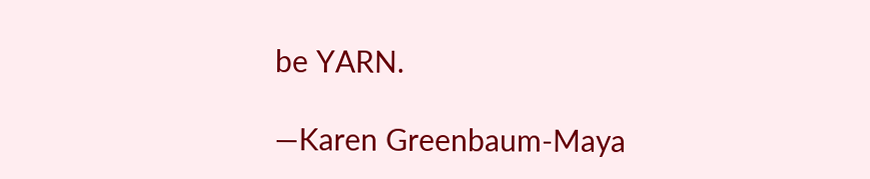be YARN.

—Karen Greenbaum-Maya